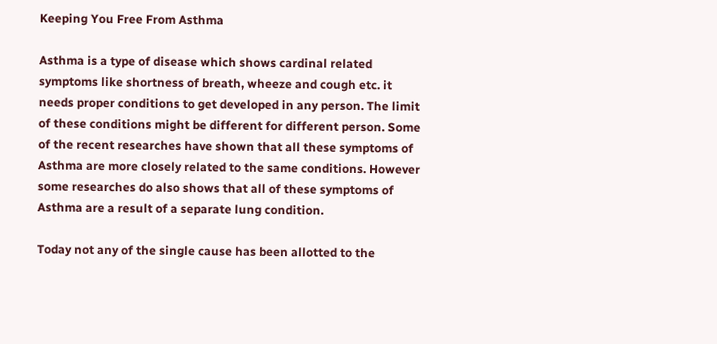Keeping You Free From Asthma

Asthma is a type of disease which shows cardinal related symptoms like shortness of breath, wheeze and cough etc. it needs proper conditions to get developed in any person. The limit of these conditions might be different for different person. Some of the recent researches have shown that all these symptoms of Asthma are more closely related to the same conditions. However some researches do also shows that all of these symptoms of Asthma are a result of a separate lung condition.

Today not any of the single cause has been allotted to the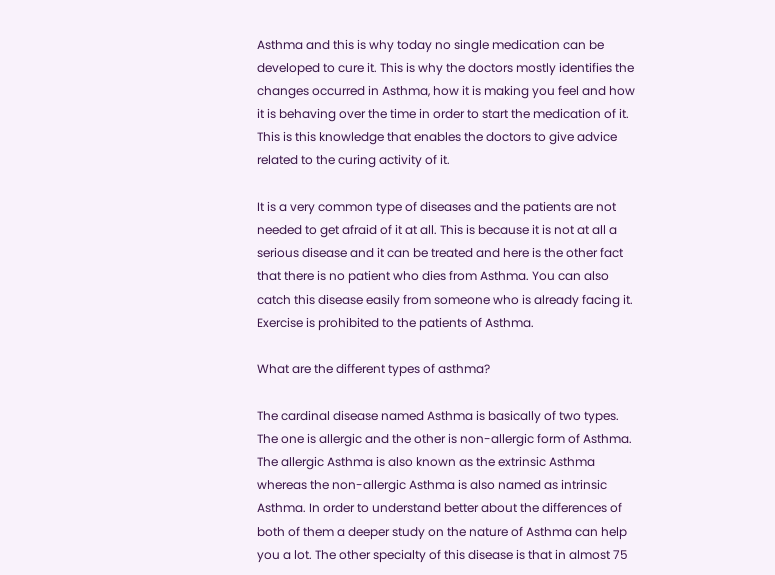Asthma and this is why today no single medication can be developed to cure it. This is why the doctors mostly identifies the changes occurred in Asthma, how it is making you feel and how it is behaving over the time in order to start the medication of it. This is this knowledge that enables the doctors to give advice related to the curing activity of it.

It is a very common type of diseases and the patients are not needed to get afraid of it at all. This is because it is not at all a serious disease and it can be treated and here is the other fact that there is no patient who dies from Asthma. You can also catch this disease easily from someone who is already facing it. Exercise is prohibited to the patients of Asthma.

What are the different types of asthma?

The cardinal disease named Asthma is basically of two types. The one is allergic and the other is non-allergic form of Asthma. The allergic Asthma is also known as the extrinsic Asthma whereas the non-allergic Asthma is also named as intrinsic Asthma. In order to understand better about the differences of both of them a deeper study on the nature of Asthma can help you a lot. The other specialty of this disease is that in almost 75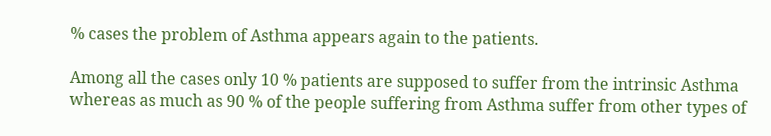% cases the problem of Asthma appears again to the patients.

Among all the cases only 10 % patients are supposed to suffer from the intrinsic Asthma whereas as much as 90 % of the people suffering from Asthma suffer from other types of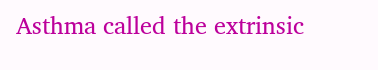Asthma called the extrinsic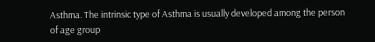Asthma. The intrinsic type of Asthma is usually developed among the person of age group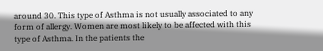around 30. This type of Asthma is not usually associated to any form of allergy. Women are most likely to be affected with this type of Asthma. In the patients the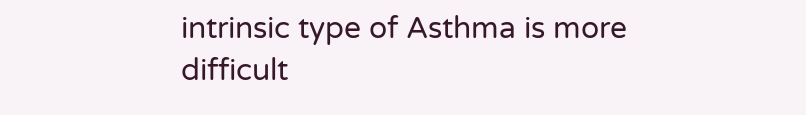intrinsic type of Asthma is more difficult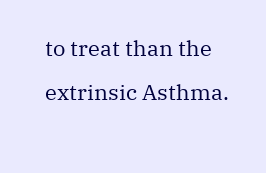to treat than the extrinsic Asthma.